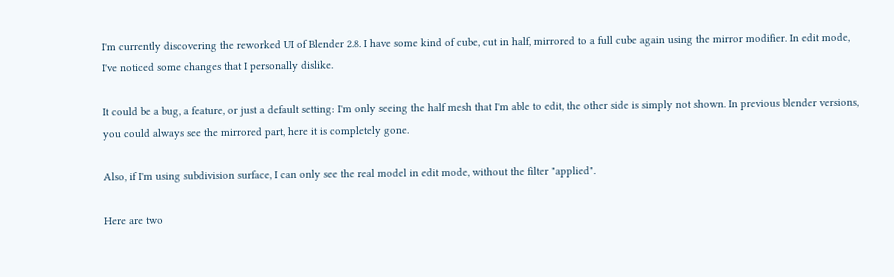I'm currently discovering the reworked UI of Blender 2.8. I have some kind of cube, cut in half, mirrored to a full cube again using the mirror modifier. In edit mode, I've noticed some changes that I personally dislike.

It could be a bug, a feature, or just a default setting: I'm only seeing the half mesh that I'm able to edit, the other side is simply not shown. In previous blender versions, you could always see the mirrored part, here it is completely gone.

Also, if I'm using subdivision surface, I can only see the real model in edit mode, without the filter "applied".

Here are two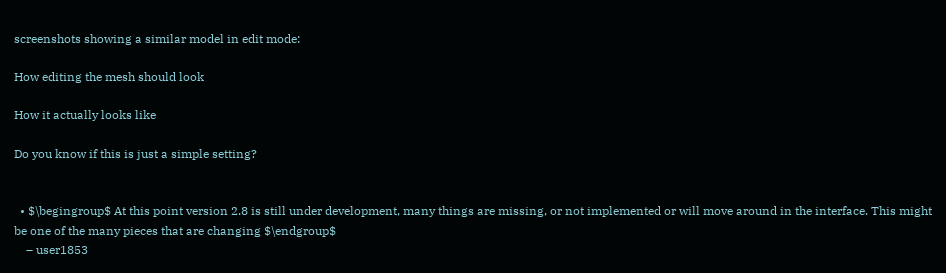screenshots showing a similar model in edit mode:

How editing the mesh should look

How it actually looks like

Do you know if this is just a simple setting?


  • $\begingroup$ At this point version 2.8 is still under development, many things are missing, or not implemented or will move around in the interface. This might be one of the many pieces that are changing $\endgroup$
    – user1853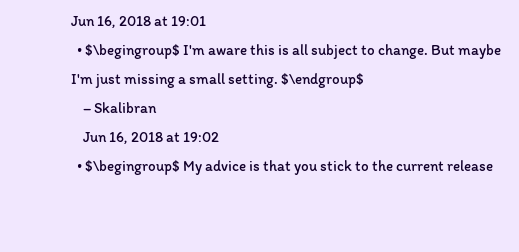Jun 16, 2018 at 19:01
  • $\begingroup$ I'm aware this is all subject to change. But maybe I'm just missing a small setting. $\endgroup$
    – Skalibran
    Jun 16, 2018 at 19:02
  • $\begingroup$ My advice is that you stick to the current release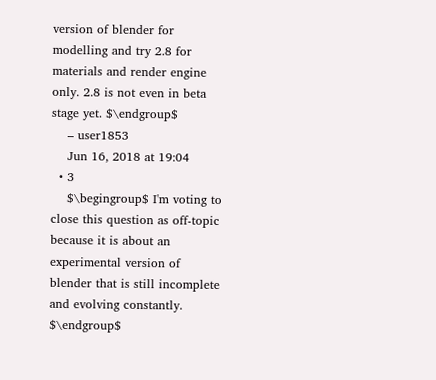version of blender for modelling and try 2.8 for materials and render engine only. 2.8 is not even in beta stage yet. $\endgroup$
    – user1853
    Jun 16, 2018 at 19:04
  • 3
    $\begingroup$ I'm voting to close this question as off-topic because it is about an experimental version of blender that is still incomplete and evolving constantly. $\endgroup$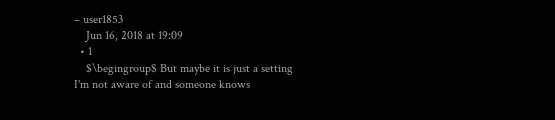– user1853
    Jun 16, 2018 at 19:09
  • 1
    $\begingroup$ But maybe it is just a setting I'm not aware of and someone knows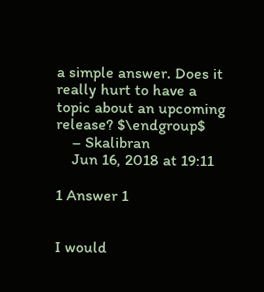a simple answer. Does it really hurt to have a topic about an upcoming release? $\endgroup$
    – Skalibran
    Jun 16, 2018 at 19:11

1 Answer 1


I would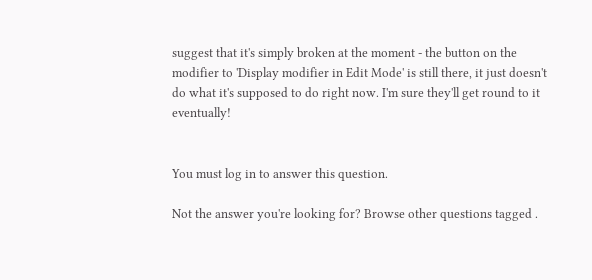suggest that it's simply broken at the moment - the button on the modifier to 'Display modifier in Edit Mode' is still there, it just doesn't do what it's supposed to do right now. I'm sure they'll get round to it eventually!


You must log in to answer this question.

Not the answer you're looking for? Browse other questions tagged .